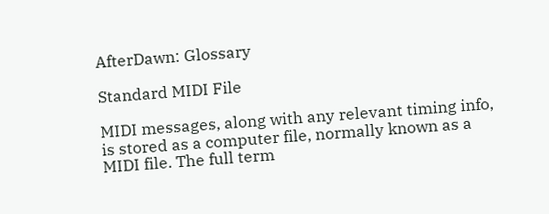AfterDawn: Glossary

Standard MIDI File

MIDI messages, along with any relevant timing info, is stored as a computer file, normally known as a MIDI file. The full term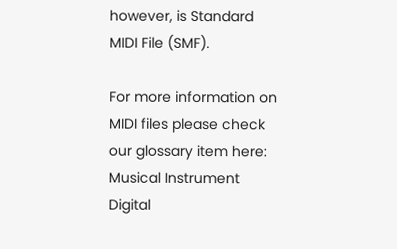however, is Standard MIDI File (SMF).

For more information on MIDI files please check our glossary item here: Musical Instrument Digital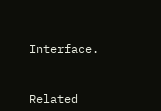Interface.


Related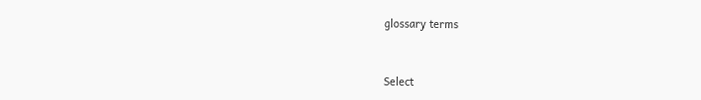glossary terms


Select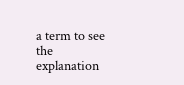a term to see the explanation